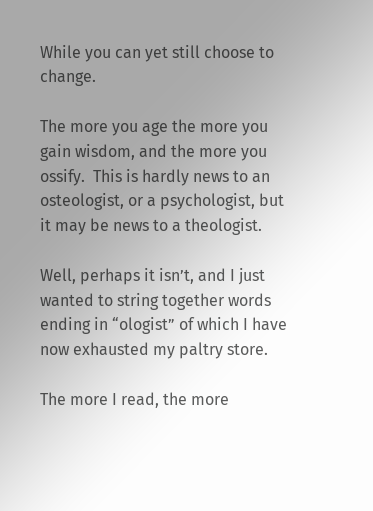While you can yet still choose to change.

The more you age the more you gain wisdom, and the more you ossify.  This is hardly news to an osteologist, or a psychologist, but it may be news to a theologist.

Well, perhaps it isn’t, and I just wanted to string together words ending in “ologist” of which I have now exhausted my paltry store.

The more I read, the more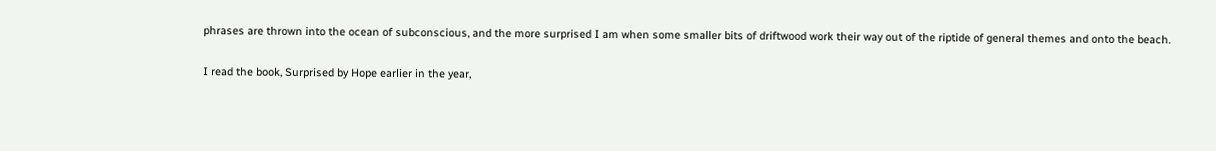phrases are thrown into the ocean of subconscious, and the more surprised I am when some smaller bits of driftwood work their way out of the riptide of general themes and onto the beach.

I read the book, Surprised by Hope earlier in the year,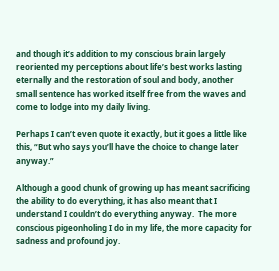and though it’s addition to my conscious brain largely reoriented my perceptions about life’s best works lasting eternally and the restoration of soul and body, another small sentence has worked itself free from the waves and come to lodge into my daily living.

Perhaps I can’t even quote it exactly, but it goes a little like this, “But who says you’ll have the choice to change later anyway.”

Although a good chunk of growing up has meant sacrificing the ability to do everything, it has also meant that I understand I couldn’t do everything anyway.  The more conscious pigeonholing I do in my life, the more capacity for sadness and profound joy.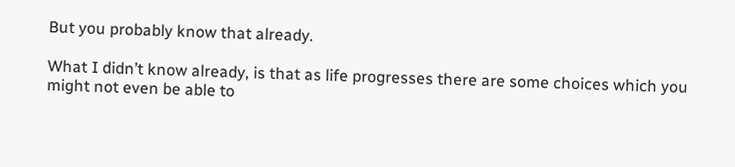But you probably know that already.

What I didn’t know already, is that as life progresses there are some choices which you might not even be able to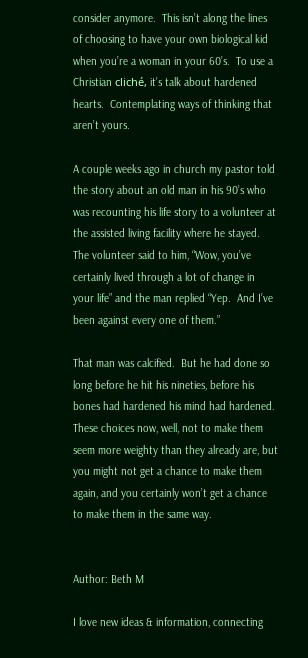consider anymore.  This isn’t along the lines of choosing to have your own biological kid when you’re a woman in your 60’s.  To use a Christian cliché, it’s talk about hardened hearts.  Contemplating ways of thinking that aren’t yours.

A couple weeks ago in church my pastor told the story about an old man in his 90’s who was recounting his life story to a volunteer at the assisted living facility where he stayed.  The volunteer said to him, “Wow, you’ve certainly lived through a lot of change in your life” and the man replied “Yep.  And I’ve been against every one of them.”

That man was calcified.  But he had done so long before he hit his nineties, before his bones had hardened his mind had hardened.  These choices now, well, not to make them seem more weighty than they already are, but you might not get a chance to make them again, and you certainly won’t get a chance to make them in the same way.


Author: Beth M

I love new ideas & information, connecting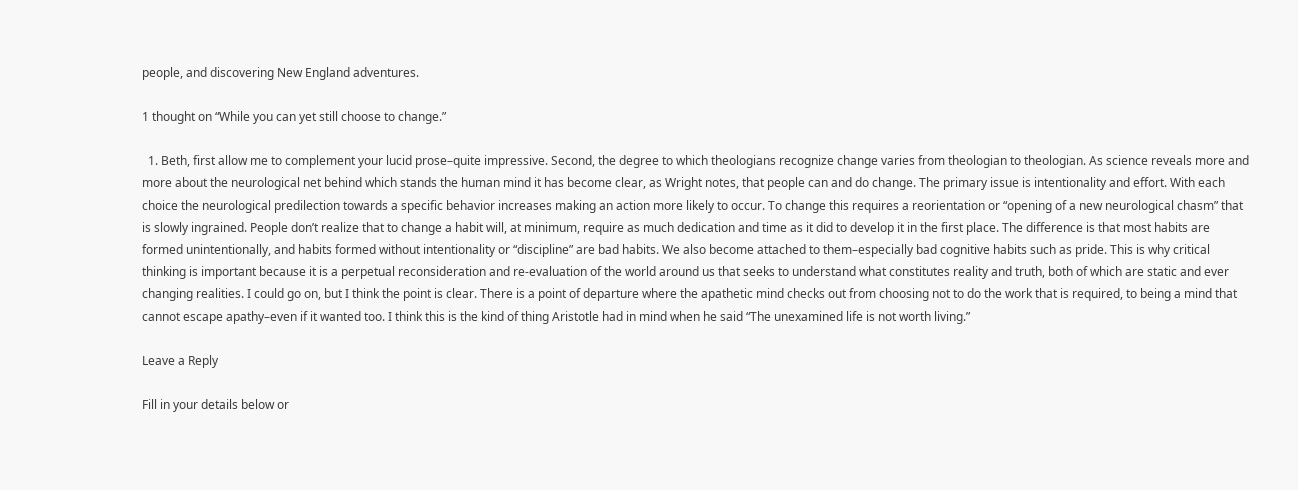people, and discovering New England adventures.

1 thought on “While you can yet still choose to change.”

  1. Beth, first allow me to complement your lucid prose–quite impressive. Second, the degree to which theologians recognize change varies from theologian to theologian. As science reveals more and more about the neurological net behind which stands the human mind it has become clear, as Wright notes, that people can and do change. The primary issue is intentionality and effort. With each choice the neurological predilection towards a specific behavior increases making an action more likely to occur. To change this requires a reorientation or “opening of a new neurological chasm” that is slowly ingrained. People don’t realize that to change a habit will, at minimum, require as much dedication and time as it did to develop it in the first place. The difference is that most habits are formed unintentionally, and habits formed without intentionality or “discipline” are bad habits. We also become attached to them–especially bad cognitive habits such as pride. This is why critical thinking is important because it is a perpetual reconsideration and re-evaluation of the world around us that seeks to understand what constitutes reality and truth, both of which are static and ever changing realities. I could go on, but I think the point is clear. There is a point of departure where the apathetic mind checks out from choosing not to do the work that is required, to being a mind that cannot escape apathy–even if it wanted too. I think this is the kind of thing Aristotle had in mind when he said “The unexamined life is not worth living.”

Leave a Reply

Fill in your details below or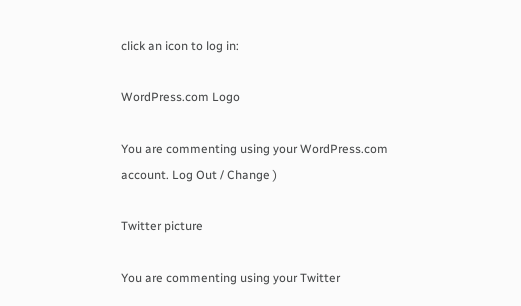click an icon to log in:

WordPress.com Logo

You are commenting using your WordPress.com account. Log Out / Change )

Twitter picture

You are commenting using your Twitter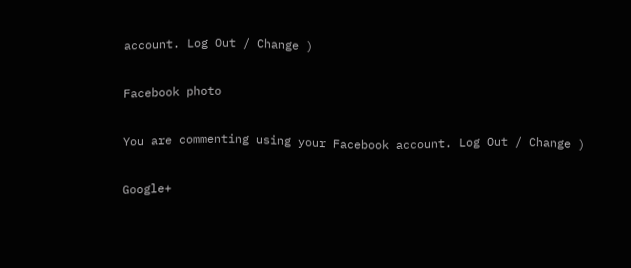account. Log Out / Change )

Facebook photo

You are commenting using your Facebook account. Log Out / Change )

Google+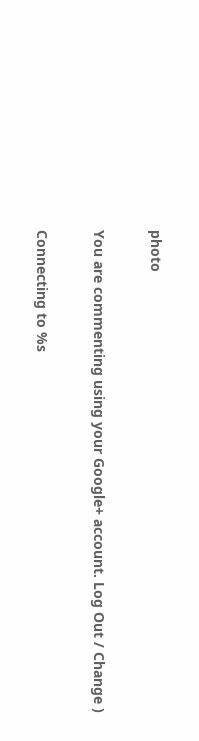photo

You are commenting using your Google+ account. Log Out / Change )

Connecting to %s